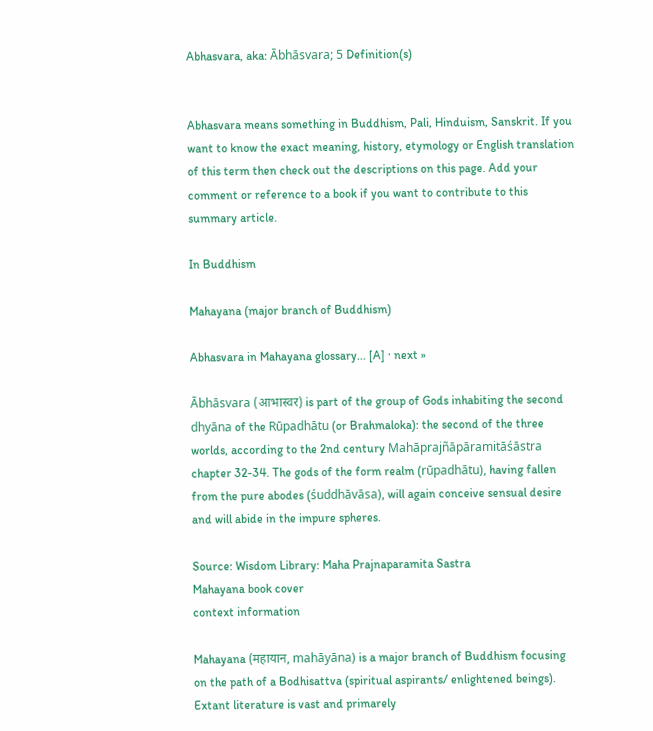Abhasvara, aka: Ābhāsvara; 5 Definition(s)


Abhasvara means something in Buddhism, Pali, Hinduism, Sanskrit. If you want to know the exact meaning, history, etymology or English translation of this term then check out the descriptions on this page. Add your comment or reference to a book if you want to contribute to this summary article.

In Buddhism

Mahayana (major branch of Buddhism)

Abhasvara in Mahayana glossary... [A] · next »

Ābhāsvara (आभास्वर) is part of the group of Gods inhabiting the second dhyāna of the Rūpadhātu (or Brahmaloka): the second of the three worlds, according to the 2nd century Mahāprajñāpāramitāśāstra chapter 32-34. The gods of the form realm (rūpadhātu), having fallen from the pure abodes (śuddhāvāsa), will again conceive sensual desire and will abide in the impure spheres.

Source: Wisdom Library: Maha Prajnaparamita Sastra
Mahayana book cover
context information

Mahayana (महायान, mahāyāna) is a major branch of Buddhism focusing on the path of a Bodhisattva (spiritual aspirants/ enlightened beings). Extant literature is vast and primarely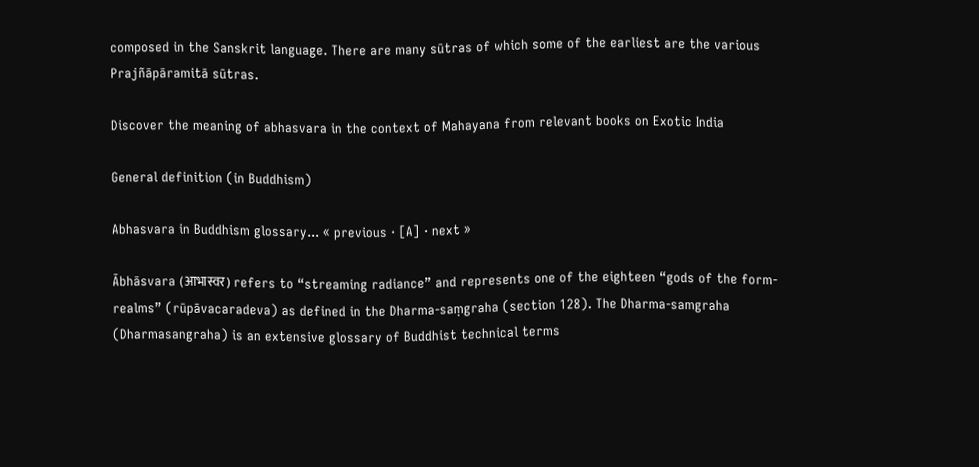composed in the Sanskrit language. There are many sūtras of which some of the earliest are the various Prajñāpāramitā sūtras.

Discover the meaning of abhasvara in the context of Mahayana from relevant books on Exotic India

General definition (in Buddhism)

Abhasvara in Buddhism glossary... « previous · [A] · next »

Ābhāsvara (आभास्वर) refers to “streaming radiance” and represents one of the eighteen “gods of the form-realms” (rūpāvacaradeva) as defined in the Dharma-saṃgraha (section 128). The Dharma-samgraha (Dharmasangraha) is an extensive glossary of Buddhist technical terms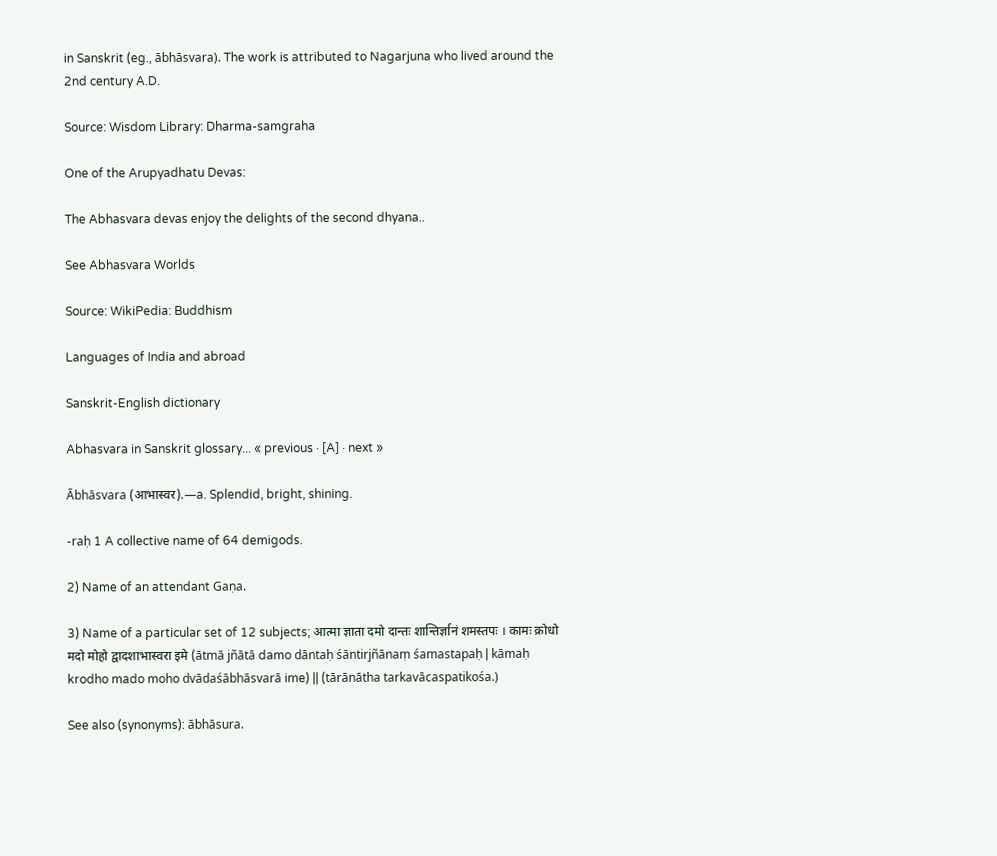in Sanskrit (eg., ābhāsvara). The work is attributed to Nagarjuna who lived around the 2nd century A.D.

Source: Wisdom Library: Dharma-samgraha

One of the Arupyadhatu Devas:

The Abhasvara devas enjoy the delights of the second dhyana..

See Abhasvara Worlds

Source: WikiPedia: Buddhism

Languages of India and abroad

Sanskrit-English dictionary

Abhasvara in Sanskrit glossary... « previous · [A] · next »

Ābhāsvara (आभास्वर).—a. Splendid, bright, shining.

-raḥ 1 A collective name of 64 demigods.

2) Name of an attendant Gaṇa.

3) Name of a particular set of 12 subjects; आत्मा ज्ञाता दमो दान्तः शान्तिर्ज्ञानं शमस्तपः । कामः क्रोधो मदो मोहो द्वादशाभास्वरा इमे (ātmā jñātā damo dāntaḥ śāntirjñānaṃ śamastapaḥ | kāmaḥ krodho mado moho dvādaśābhāsvarā ime) || (tārānātha tarkavācaspatikośa.)

See also (synonyms): ābhāsura.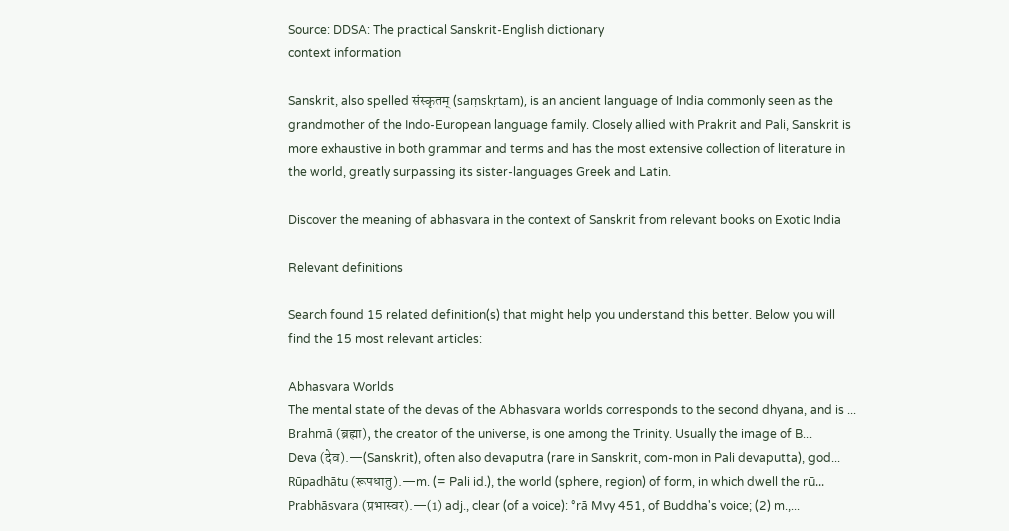Source: DDSA: The practical Sanskrit-English dictionary
context information

Sanskrit, also spelled संस्कृतम् (saṃskṛtam), is an ancient language of India commonly seen as the grandmother of the Indo-European language family. Closely allied with Prakrit and Pali, Sanskrit is more exhaustive in both grammar and terms and has the most extensive collection of literature in the world, greatly surpassing its sister-languages Greek and Latin.

Discover the meaning of abhasvara in the context of Sanskrit from relevant books on Exotic India

Relevant definitions

Search found 15 related definition(s) that might help you understand this better. Below you will find the 15 most relevant articles:

Abhasvara Worlds
The mental state of the devas of the Abhasvara worlds corresponds to the second dhyana, and is ...
Brahmā (ब्रह्मा), the creator of the universe, is one among the Trinity. Usually the image of B...
Deva (देव).—(Sanskrit), often also devaputra (rare in Sanskrit, com-mon in Pali devaputta), god...
Rūpadhātu (रूपधातु).—m. (= Pali id.), the world (sphere, region) of form, in which dwell the rū...
Prabhāsvara (प्रभास्वर).—(1) adj., clear (of a voice): °rā Mvy 451, of Buddha's voice; (2) m.,...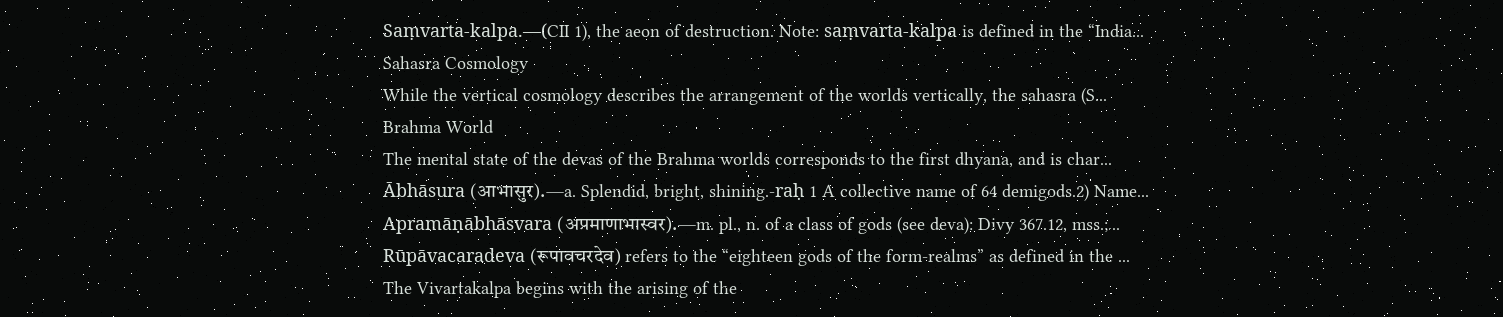Saṃvarta-kalpa.—(CII 1), the aeon of destruction. Note: saṃvarta-kalpa is defined in the “India...
Sahasra Cosmology
While the vertical cosmology describes the arrangement of the worlds vertically, the sahasra (S...
Brahma World
The mental state of the devas of the Brahma worlds corresponds to the first dhyana, and is char...
Ābhāsura (आभासुर).—a. Splendid, bright, shining.-raḥ 1 A collective name of 64 demigods.2) Name...
Apramāṇābhāsvara (अप्रमाणाभास्वर).—m. pl., n. of a class of gods (see deva): Divy 367.12, mss.;...
Rūpāvacaradeva (रूपावचरदेव) refers to the “eighteen gods of the form-realms” as defined in the ...
The Vivartakalpa begins with the arising of the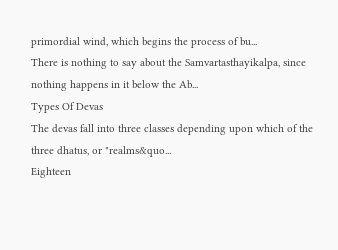primordial wind, which begins the process of bu...
There is nothing to say about the Samvartasthayikalpa, since nothing happens in it below the Ab...
Types Of Devas
The devas fall into three classes depending upon which of the three dhatus, or "realms&quo...
Eighteen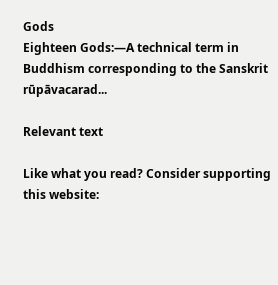Gods
Eighteen Gods:—A technical term in Buddhism corresponding to the Sanskrit rūpāvacarad...

Relevant text

Like what you read? Consider supporting this website: